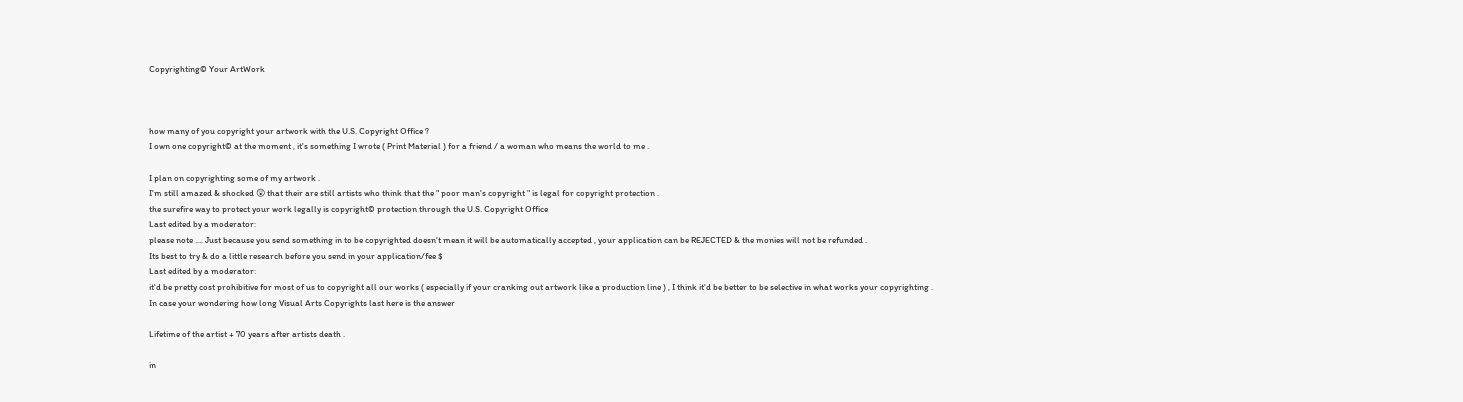Copyrighting© Your ArtWork



how many of you copyright your artwork with the U.S. Copyright Office ?
I own one copyright© at the moment , it's something I wrote ( Print Material ) for a friend / a woman who means the world to me .

I plan on copyrighting some of my artwork .
I'm still amazed & shocked 😲 that their are still artists who think that the " poor man's copyright " is legal for copyright protection .
the surefire way to protect your work legally is copyright© protection through the U.S. Copyright Office
Last edited by a moderator:
please note .... Just because you send something in to be copyrighted doesn't mean it will be automatically accepted , your application can be REJECTED & the monies will not be refunded .
Its best to try & do a little research before you send in your application/fee $
Last edited by a moderator:
it'd be pretty cost prohibitive for most of us to copyright all our works ( especially if your cranking out artwork like a production line ) , I think it'd be better to be selective in what works your copyrighting .
In case your wondering how long Visual Arts Copyrights last here is the answer

Lifetime of the artist + 70 years after artists death .

in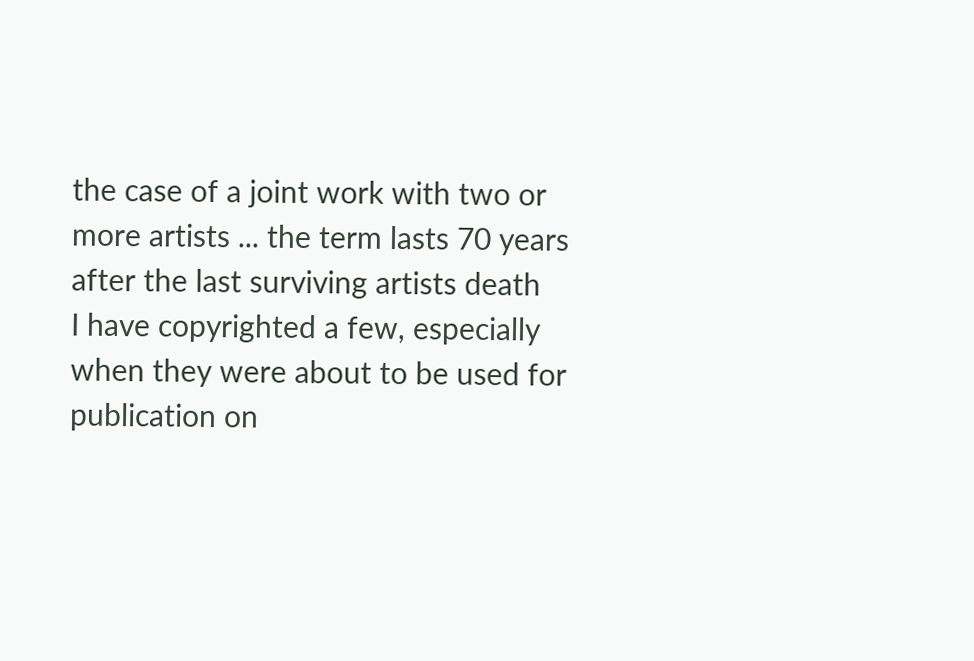the case of a joint work with two or more artists ... the term lasts 70 years after the last surviving artists death
I have copyrighted a few, especially when they were about to be used for publication on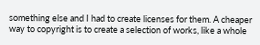something else and I had to create licenses for them. A cheaper way to copyright is to create a selection of works, like a whole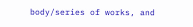body/series of works, and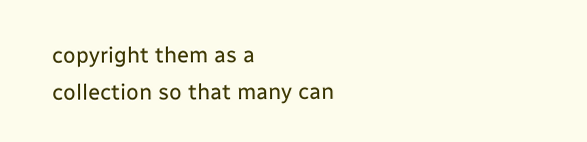copyright them as a collection so that many can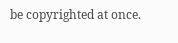be copyrighted at once.